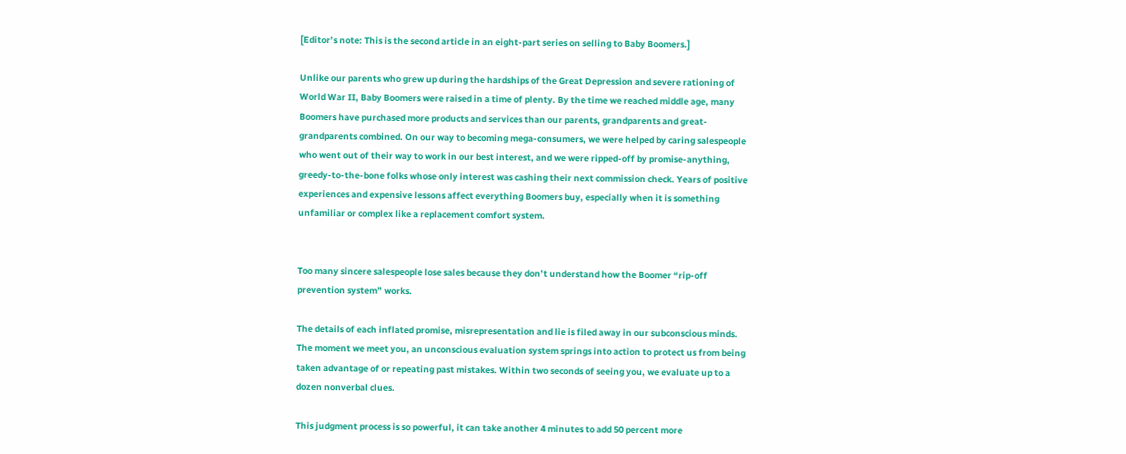[Editor’s note: This is the second article in an eight-part series on selling to Baby Boomers.]

Unlike our parents who grew up during the hardships of the Great Depression and severe rationing of World War II, Baby Boomers were raised in a time of plenty. By the time we reached middle age, many Boomers have purchased more products and services than our parents, grandparents and great-grandparents combined. On our way to becoming mega-consumers, we were helped by caring salespeople who went out of their way to work in our best interest, and we were ripped-off by promise-anything, greedy-to-the-bone folks whose only interest was cashing their next commission check. Years of positive experiences and expensive lessons affect everything Boomers buy, especially when it is something unfamiliar or complex like a replacement comfort system.


Too many sincere salespeople lose sales because they don’t understand how the Boomer “rip-off prevention system” works.

The details of each inflated promise, misrepresentation and lie is filed away in our subconscious minds. The moment we meet you, an unconscious evaluation system springs into action to protect us from being taken advantage of or repeating past mistakes. Within two seconds of seeing you, we evaluate up to a dozen nonverbal clues.

This judgment process is so powerful, it can take another 4 minutes to add 50 percent more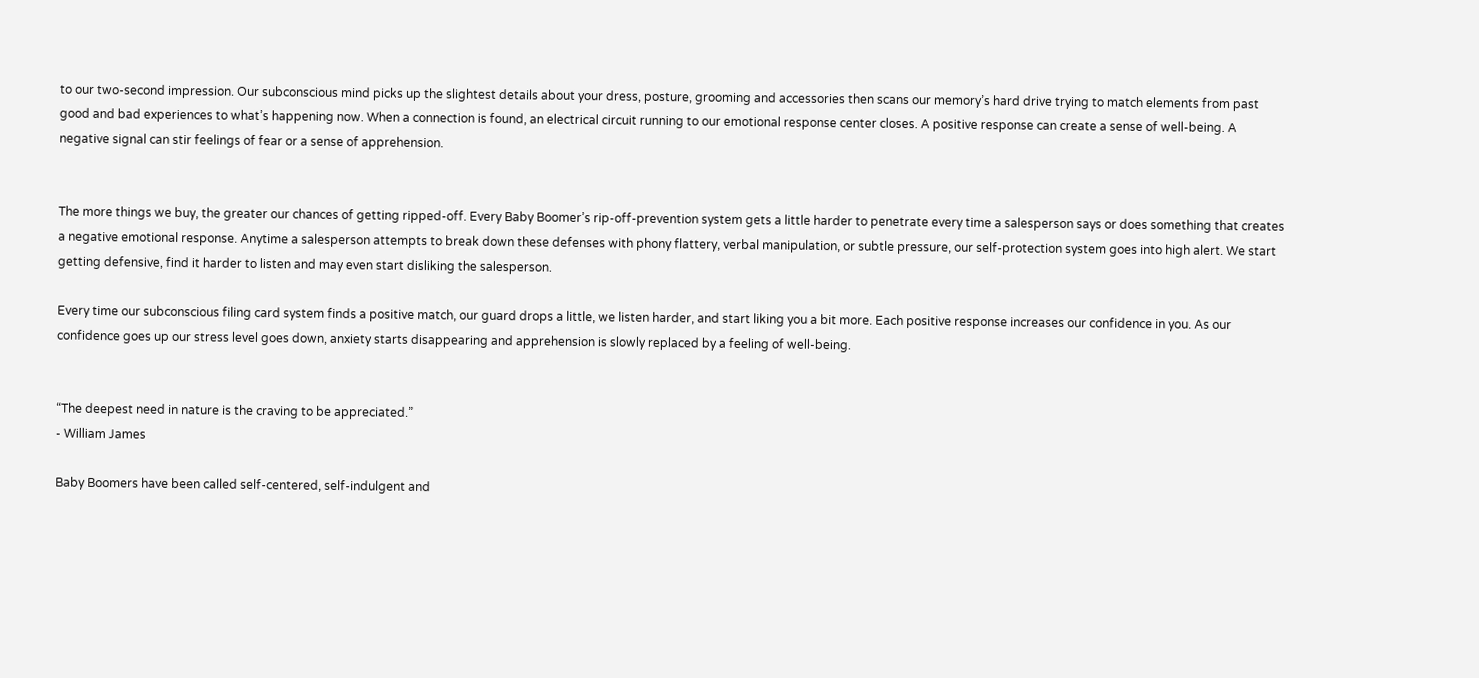to our two-second impression. Our subconscious mind picks up the slightest details about your dress, posture, grooming and accessories then scans our memory’s hard drive trying to match elements from past good and bad experiences to what’s happening now. When a connection is found, an electrical circuit running to our emotional response center closes. A positive response can create a sense of well-being. A negative signal can stir feelings of fear or a sense of apprehension.


The more things we buy, the greater our chances of getting ripped-off. Every Baby Boomer’s rip-off-prevention system gets a little harder to penetrate every time a salesperson says or does something that creates a negative emotional response. Anytime a salesperson attempts to break down these defenses with phony flattery, verbal manipulation, or subtle pressure, our self-protection system goes into high alert. We start getting defensive, find it harder to listen and may even start disliking the salesperson.

Every time our subconscious filing card system finds a positive match, our guard drops a little, we listen harder, and start liking you a bit more. Each positive response increases our confidence in you. As our confidence goes up our stress level goes down, anxiety starts disappearing and apprehension is slowly replaced by a feeling of well-being.


“The deepest need in nature is the craving to be appreciated.”
- William James

Baby Boomers have been called self-centered, self-indulgent and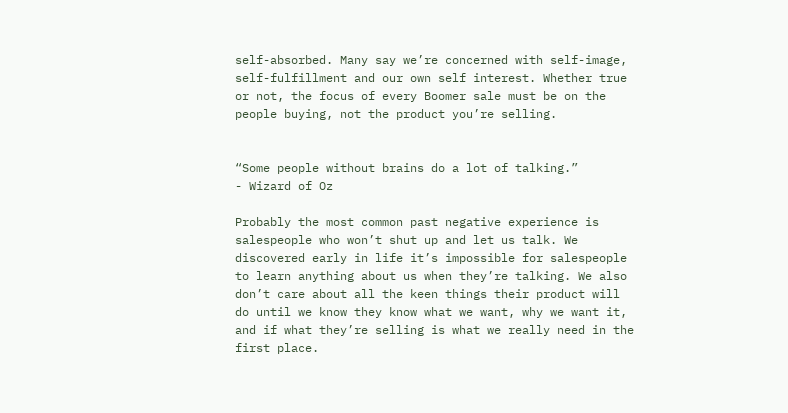self-absorbed. Many say we’re concerned with self-image, self-fulfillment and our own self interest. Whether true or not, the focus of every Boomer sale must be on the people buying, not the product you’re selling.


“Some people without brains do a lot of talking.”
- Wizard of Oz

Probably the most common past negative experience is salespeople who won’t shut up and let us talk. We discovered early in life it’s impossible for salespeople to learn anything about us when they’re talking. We also don’t care about all the keen things their product will do until we know they know what we want, why we want it, and if what they’re selling is what we really need in the first place.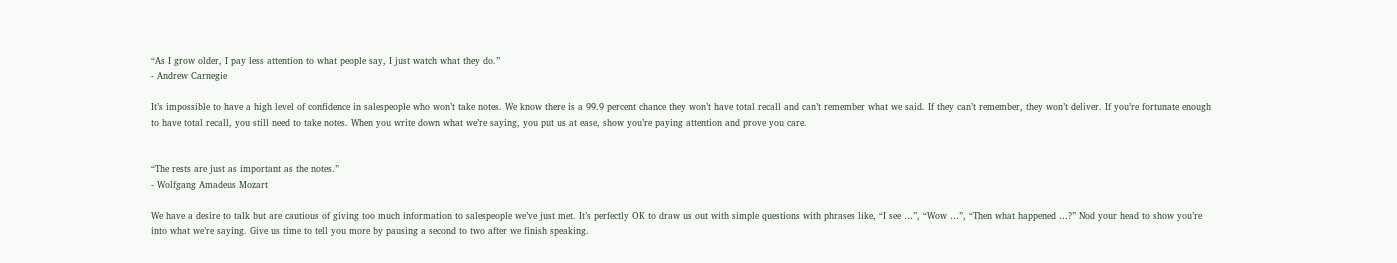“As I grow older, I pay less attention to what people say, I just watch what they do.”
- Andrew Carnegie

It’s impossible to have a high level of confidence in salespeople who won’t take notes. We know there is a 99.9 percent chance they won’t have total recall and can’t remember what we said. If they can’t remember, they won’t deliver. If you’re fortunate enough to have total recall, you still need to take notes. When you write down what we’re saying, you put us at ease, show you’re paying attention and prove you care.


“The rests are just as important as the notes.”
- Wolfgang Amadeus Mozart

We have a desire to talk but are cautious of giving too much information to salespeople we’ve just met. It’s perfectly OK to draw us out with simple questions with phrases like, “I see …”, “Wow …”, “Then what happened …?” Nod your head to show you’re into what we’re saying. Give us time to tell you more by pausing a second to two after we finish speaking.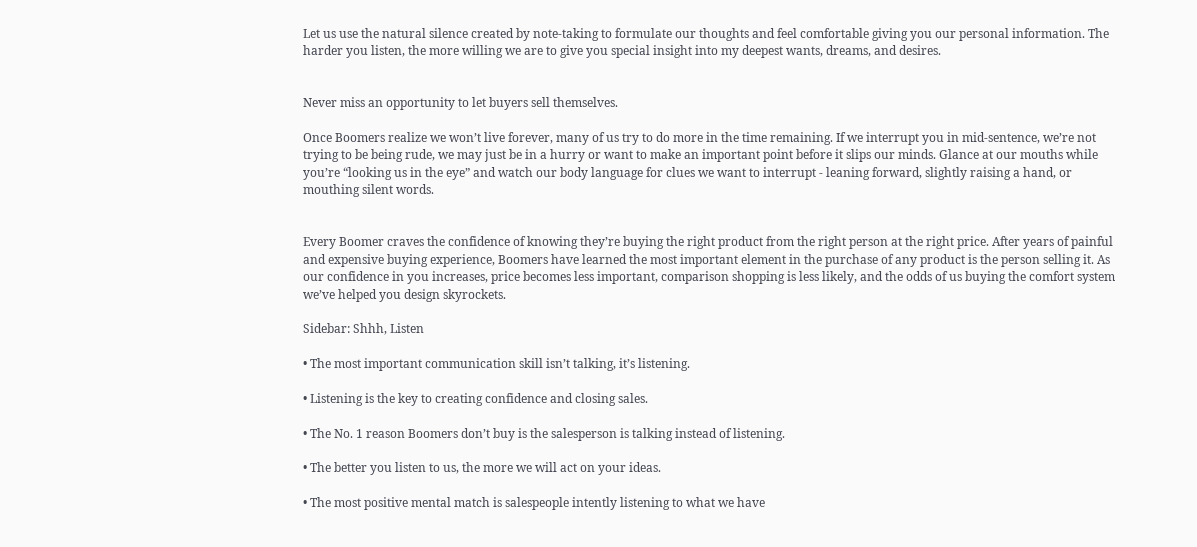Let us use the natural silence created by note-taking to formulate our thoughts and feel comfortable giving you our personal information. The harder you listen, the more willing we are to give you special insight into my deepest wants, dreams, and desires.


Never miss an opportunity to let buyers sell themselves.

Once Boomers realize we won’t live forever, many of us try to do more in the time remaining. If we interrupt you in mid-sentence, we’re not trying to be being rude, we may just be in a hurry or want to make an important point before it slips our minds. Glance at our mouths while you’re “looking us in the eye” and watch our body language for clues we want to interrupt - leaning forward, slightly raising a hand, or mouthing silent words.


Every Boomer craves the confidence of knowing they’re buying the right product from the right person at the right price. After years of painful and expensive buying experience, Boomers have learned the most important element in the purchase of any product is the person selling it. As our confidence in you increases, price becomes less important, comparison shopping is less likely, and the odds of us buying the comfort system we’ve helped you design skyrockets.

Sidebar: Shhh, Listen

• The most important communication skill isn’t talking, it’s listening.

• Listening is the key to creating confidence and closing sales.

• The No. 1 reason Boomers don’t buy is the salesperson is talking instead of listening.

• The better you listen to us, the more we will act on your ideas.

• The most positive mental match is salespeople intently listening to what we have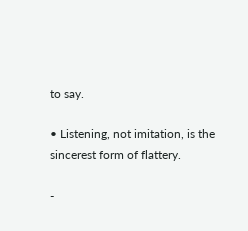to say.

• Listening, not imitation, is the sincerest form of flattery.

-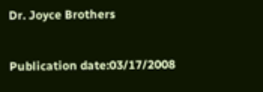Dr. Joyce Brothers

Publication date:03/17/2008